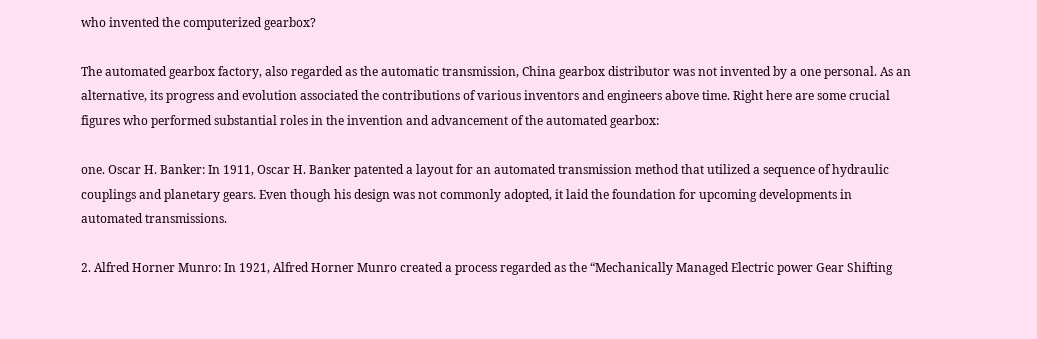who invented the computerized gearbox?

The automated gearbox factory, also regarded as the automatic transmission, China gearbox distributor was not invented by a one personal. As an alternative, its progress and evolution associated the contributions of various inventors and engineers above time. Right here are some crucial figures who performed substantial roles in the invention and advancement of the automated gearbox:

one. Oscar H. Banker: In 1911, Oscar H. Banker patented a layout for an automated transmission method that utilized a sequence of hydraulic couplings and planetary gears. Even though his design was not commonly adopted, it laid the foundation for upcoming developments in automated transmissions.

2. Alfred Horner Munro: In 1921, Alfred Horner Munro created a process regarded as the “Mechanically Managed Electric power Gear Shifting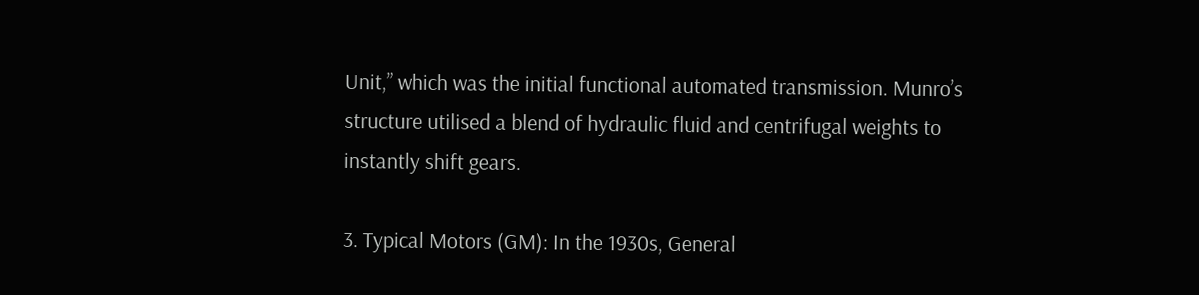Unit,” which was the initial functional automated transmission. Munro’s structure utilised a blend of hydraulic fluid and centrifugal weights to instantly shift gears.

3. Typical Motors (GM): In the 1930s, General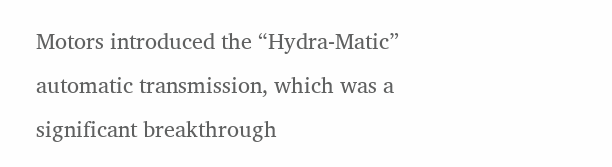Motors introduced the “Hydra-Matic” automatic transmission, which was a significant breakthrough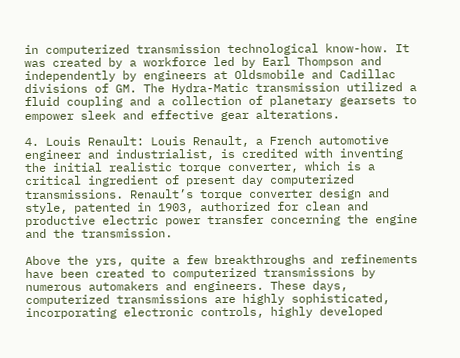in computerized transmission technological know-how. It was created by a workforce led by Earl Thompson and independently by engineers at Oldsmobile and Cadillac divisions of GM. The Hydra-Matic transmission utilized a fluid coupling and a collection of planetary gearsets to empower sleek and effective gear alterations.

4. Louis Renault: Louis Renault, a French automotive engineer and industrialist, is credited with inventing the initial realistic torque converter, which is a critical ingredient of present day computerized transmissions. Renault’s torque converter design and style, patented in 1903, authorized for clean and productive electric power transfer concerning the engine and the transmission.

Above the yrs, quite a few breakthroughs and refinements have been created to computerized transmissions by numerous automakers and engineers. These days, computerized transmissions are highly sophisticated, incorporating electronic controls, highly developed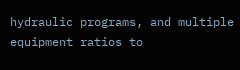hydraulic programs, and multiple equipment ratios to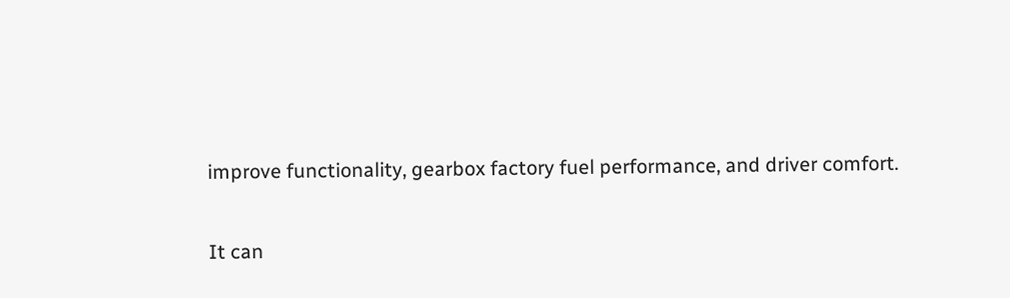improve functionality, gearbox factory fuel performance, and driver comfort.

It can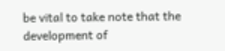be vital to take note that the development of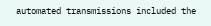automated transmissions included the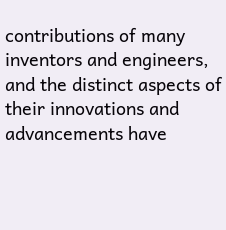contributions of many inventors and engineers, and the distinct aspects of their innovations and advancements have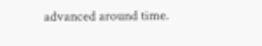advanced around time.